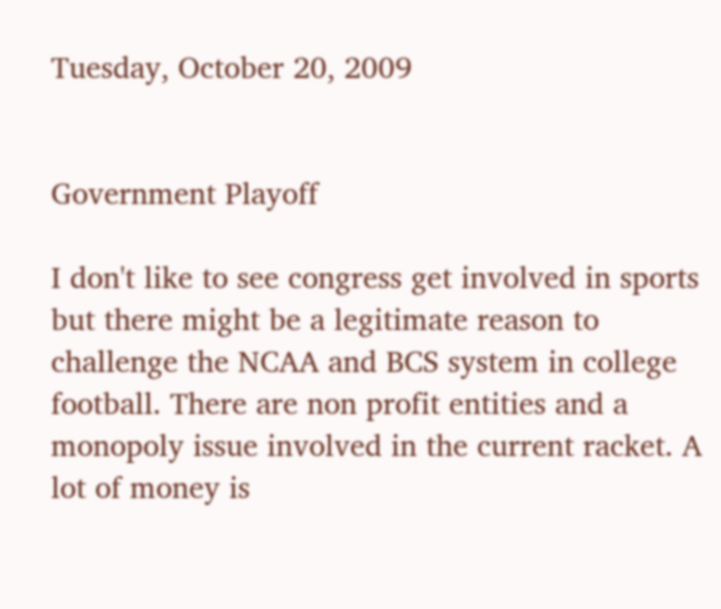Tuesday, October 20, 2009


Government Playoff

I don't like to see congress get involved in sports but there might be a legitimate reason to challenge the NCAA and BCS system in college football. There are non profit entities and a monopoly issue involved in the current racket. A lot of money is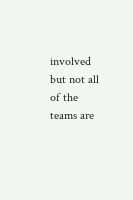involved but not all of the teams are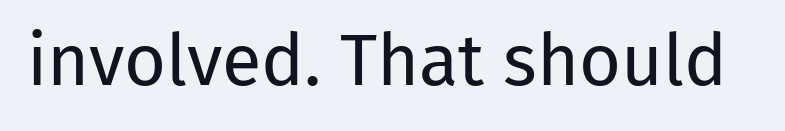involved. That should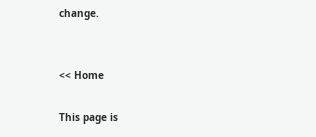change.


<< Home

This page is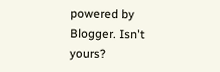powered by Blogger. Isn't yours?